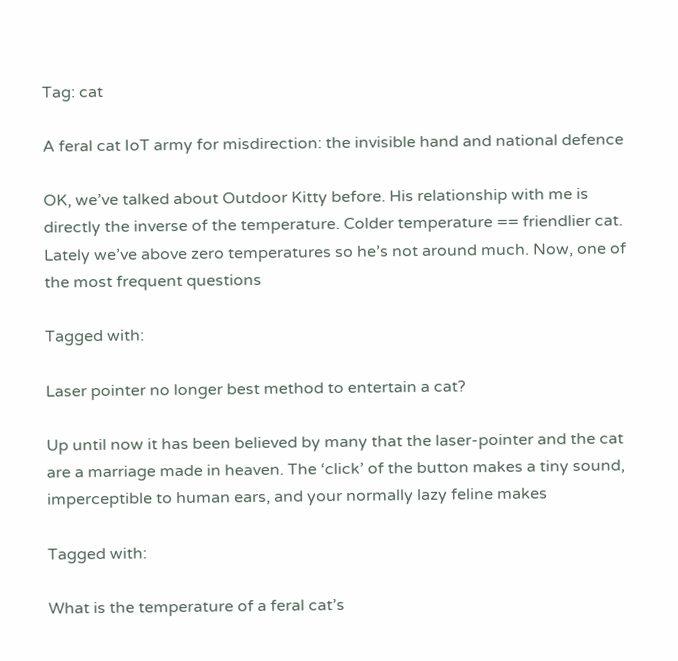Tag: cat

A feral cat IoT army for misdirection: the invisible hand and national defence

OK, we’ve talked about Outdoor Kitty before. His relationship with me is directly the inverse of the temperature. Colder temperature == friendlier cat. Lately we’ve above zero temperatures so he’s not around much. Now, one of the most frequent questions

Tagged with:

Laser pointer no longer best method to entertain a cat?

Up until now it has been believed by many that the laser-pointer and the cat are a marriage made in heaven. The ‘click’ of the button makes a tiny sound, imperceptible to human ears, and your normally lazy feline makes

Tagged with:

What is the temperature of a feral cat’s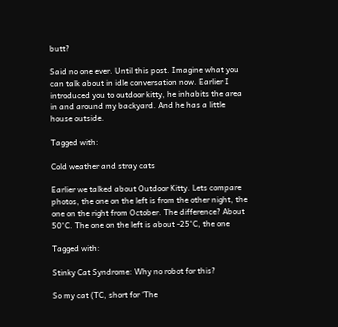butt?

Said no one ever. Until this post. Imagine what you can talk about in idle conversation now. Earlier I introduced you to outdoor kitty, he inhabits the area in and around my backyard. And he has a little house outside.

Tagged with:

Cold weather and stray cats

Earlier we talked about Outdoor Kitty. Lets compare photos, the one on the left is from the other night, the one on the right from October. The difference? About 50°C. The one on the left is about -25°C, the one

Tagged with:

Stinky Cat Syndrome: Why no robot for this?

So my cat (TC, short for ‘The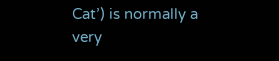Cat’) is normally a very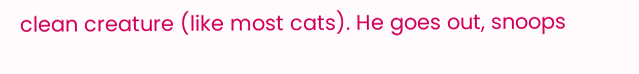clean creature (like most cats). He goes out, snoops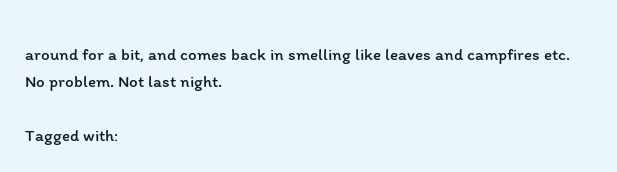around for a bit, and comes back in smelling like leaves and campfires etc. No problem. Not last night.

Tagged with: